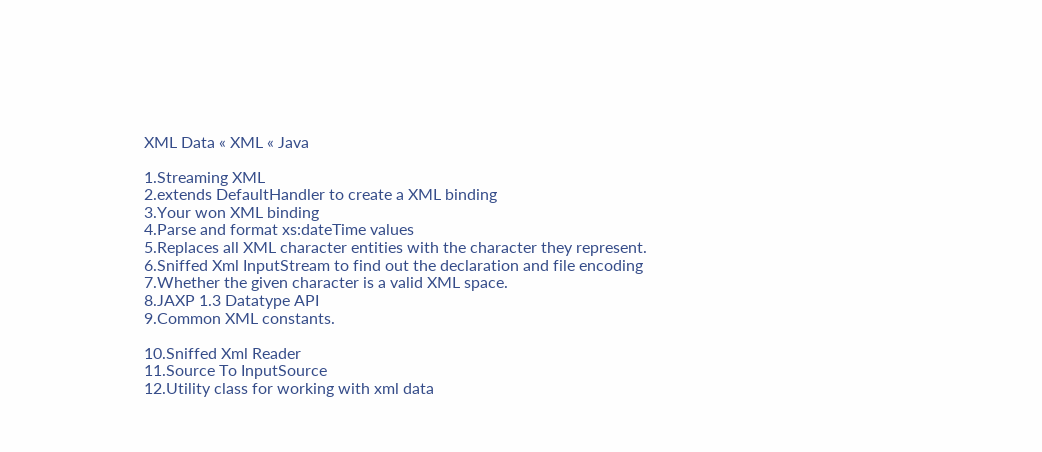XML Data « XML « Java

1.Streaming XML
2.extends DefaultHandler to create a XML binding
3.Your won XML binding
4.Parse and format xs:dateTime values
5.Replaces all XML character entities with the character they represent.
6.Sniffed Xml InputStream to find out the declaration and file encoding
7.Whether the given character is a valid XML space.
8.JAXP 1.3 Datatype API
9.Common XML constants.

10.Sniffed Xml Reader
11.Source To InputSource
12.Utility class for working with xml data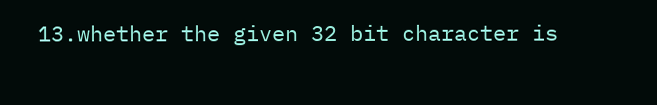13.whether the given 32 bit character is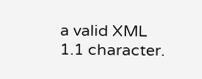a valid XML 1.1 character.